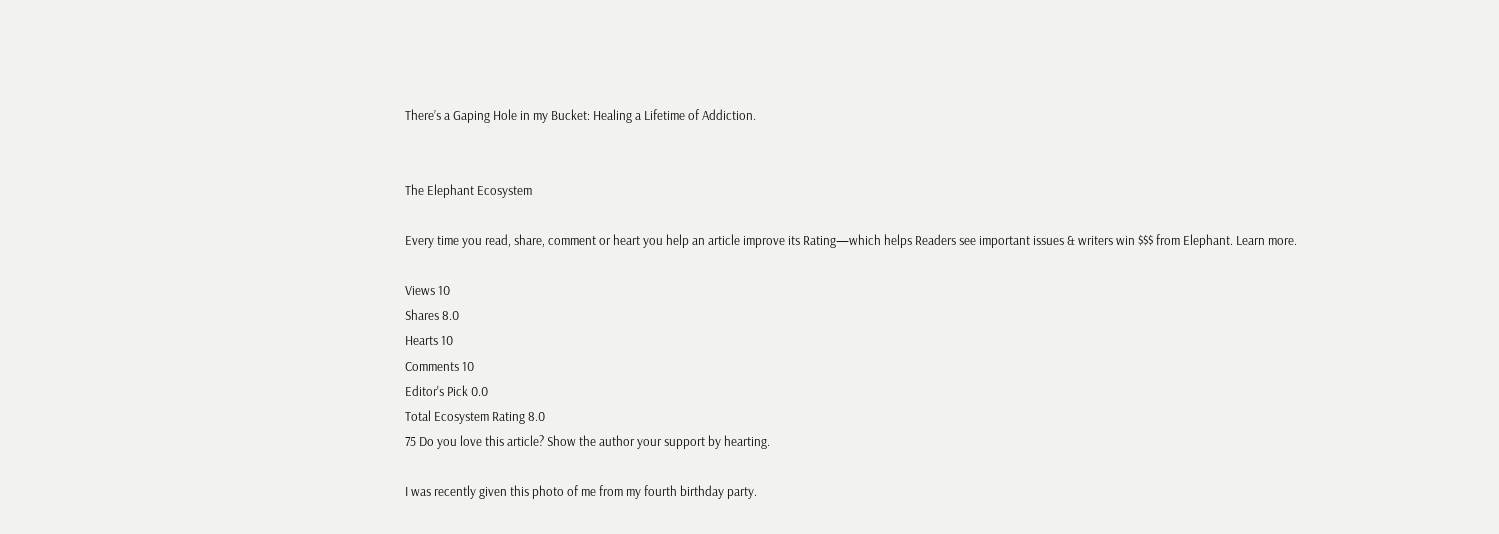There’s a Gaping Hole in my Bucket: Healing a Lifetime of Addiction.


The Elephant Ecosystem

Every time you read, share, comment or heart you help an article improve its Rating—which helps Readers see important issues & writers win $$$ from Elephant. Learn more.

Views 10
Shares 8.0
Hearts 10
Comments 10
Editor's Pick 0.0
Total Ecosystem Rating 8.0
75 Do you love this article? Show the author your support by hearting.

I was recently given this photo of me from my fourth birthday party.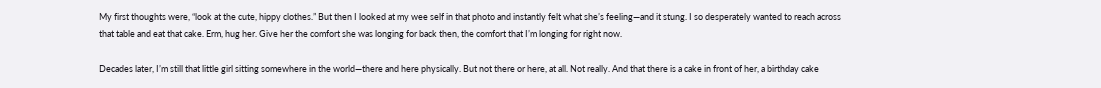My first thoughts were, “look at the cute, hippy clothes.” But then I looked at my wee self in that photo and instantly felt what she’s feeling—and it stung. I so desperately wanted to reach across that table and eat that cake. Erm, hug her. Give her the comfort she was longing for back then, the comfort that I’m longing for right now.

Decades later, I’m still that little girl sitting somewhere in the world—there and here physically. But not there or here, at all. Not really. And that there is a cake in front of her, a birthday cake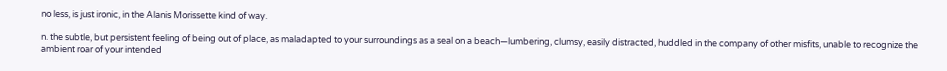no less, is just ironic, in the Alanis Morissette kind of way.

n. the subtle, but persistent feeling of being out of place, as maladapted to your surroundings as a seal on a beach—lumbering, clumsy, easily distracted, huddled in the company of other misfits, unable to recognize the ambient roar of your intended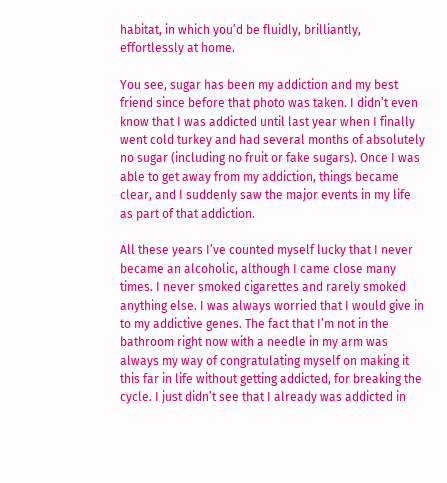habitat, in which you’d be fluidly, brilliantly, effortlessly at home.

You see, sugar has been my addiction and my best friend since before that photo was taken. I didn’t even know that I was addicted until last year when I finally went cold turkey and had several months of absolutely no sugar (including no fruit or fake sugars). Once I was able to get away from my addiction, things became clear, and I suddenly saw the major events in my life as part of that addiction.

All these years I’ve counted myself lucky that I never became an alcoholic, although I came close many times. I never smoked cigarettes and rarely smoked anything else. I was always worried that I would give in to my addictive genes. The fact that I’m not in the bathroom right now with a needle in my arm was always my way of congratulating myself on making it this far in life without getting addicted, for breaking the cycle. I just didn’t see that I already was addicted in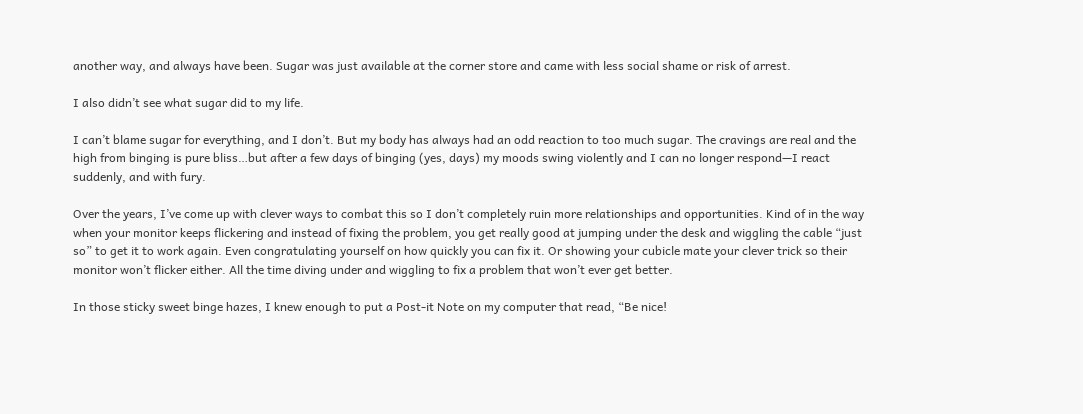another way, and always have been. Sugar was just available at the corner store and came with less social shame or risk of arrest.

I also didn’t see what sugar did to my life.

I can’t blame sugar for everything, and I don’t. But my body has always had an odd reaction to too much sugar. The cravings are real and the high from binging is pure bliss…but after a few days of binging (yes, days) my moods swing violently and I can no longer respond—I react suddenly, and with fury.

Over the years, I’ve come up with clever ways to combat this so I don’t completely ruin more relationships and opportunities. Kind of in the way when your monitor keeps flickering and instead of fixing the problem, you get really good at jumping under the desk and wiggling the cable “just so” to get it to work again. Even congratulating yourself on how quickly you can fix it. Or showing your cubicle mate your clever trick so their monitor won’t flicker either. All the time diving under and wiggling to fix a problem that won’t ever get better.

In those sticky sweet binge hazes, I knew enough to put a Post-it Note on my computer that read, “Be nice!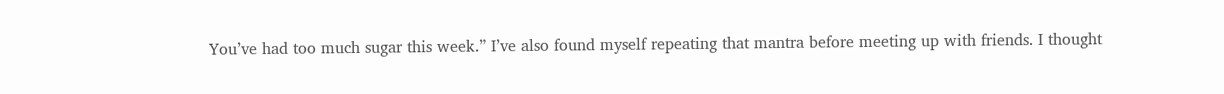You’ve had too much sugar this week.” I’ve also found myself repeating that mantra before meeting up with friends. I thought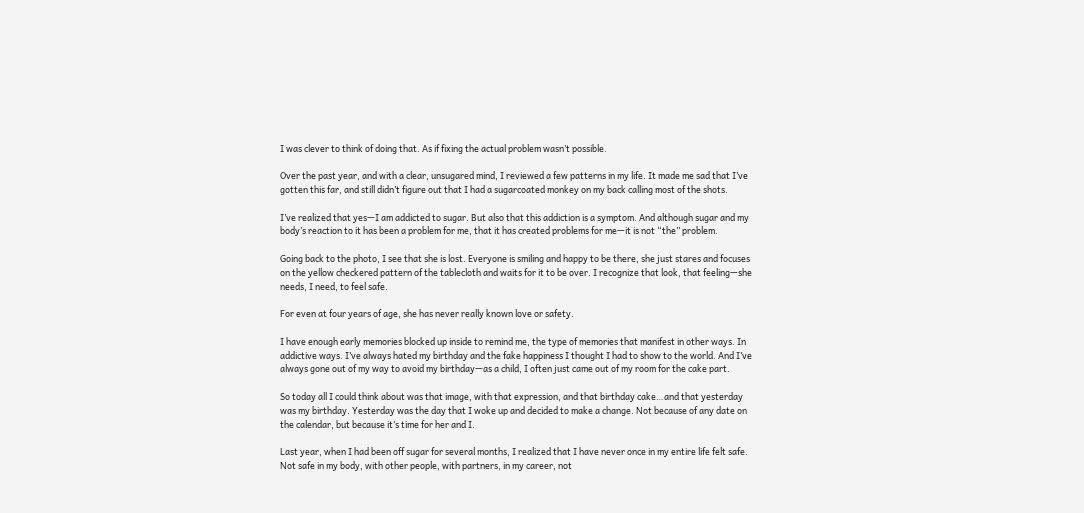I was clever to think of doing that. As if fixing the actual problem wasn’t possible.

Over the past year, and with a clear, unsugared mind, I reviewed a few patterns in my life. It made me sad that I’ve gotten this far, and still didn’t figure out that I had a sugarcoated monkey on my back calling most of the shots.

I’ve realized that yes—I am addicted to sugar. But also that this addiction is a symptom. And although sugar and my body’s reaction to it has been a problem for me, that it has created problems for me—it is not “the” problem.

Going back to the photo, I see that she is lost. Everyone is smiling and happy to be there, she just stares and focuses on the yellow checkered pattern of the tablecloth and waits for it to be over. I recognize that look, that feeling—she needs, I need, to feel safe.

For even at four years of age, she has never really known love or safety.

I have enough early memories blocked up inside to remind me, the type of memories that manifest in other ways. In addictive ways. I’ve always hated my birthday and the fake happiness I thought I had to show to the world. And I’ve always gone out of my way to avoid my birthday—as a child, I often just came out of my room for the cake part.

So today all I could think about was that image, with that expression, and that birthday cake…and that yesterday was my birthday. Yesterday was the day that I woke up and decided to make a change. Not because of any date on the calendar, but because it’s time for her and I.

Last year, when I had been off sugar for several months, I realized that I have never once in my entire life felt safe. Not safe in my body, with other people, with partners, in my career, not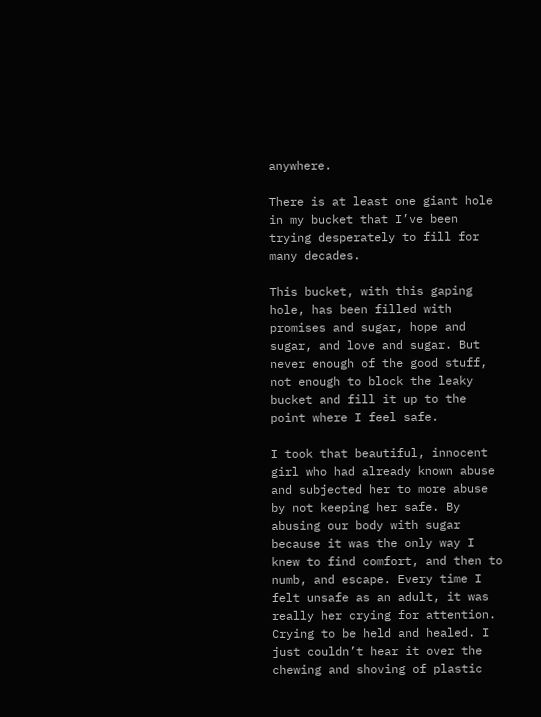anywhere.

There is at least one giant hole in my bucket that I’ve been trying desperately to fill for many decades.

This bucket, with this gaping hole, has been filled with promises and sugar, hope and sugar, and love and sugar. But never enough of the good stuff, not enough to block the leaky bucket and fill it up to the point where I feel safe.

I took that beautiful, innocent girl who had already known abuse and subjected her to more abuse by not keeping her safe. By abusing our body with sugar because it was the only way I knew to find comfort, and then to numb, and escape. Every time I felt unsafe as an adult, it was really her crying for attention. Crying to be held and healed. I just couldn’t hear it over the chewing and shoving of plastic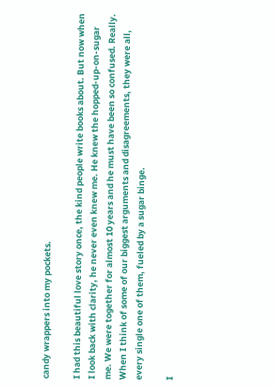candy wrappers into my pockets.

I had this beautiful love story once, the kind people write books about. But now when I look back with clarity, he never even knew me. He knew the hopped-up-on-sugar me. We were together for almost 10 years and he must have been so confused. Really. When I think of some of our biggest arguments and disagreements, they were all, every single one of them, fueled by a sugar binge.

I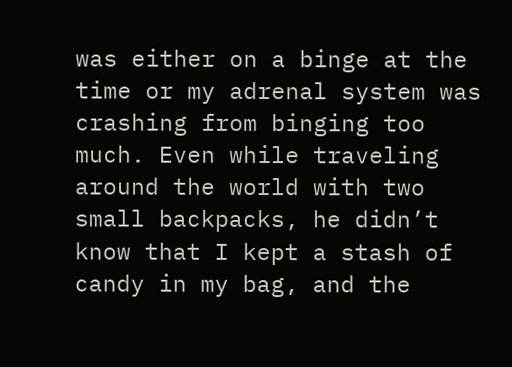was either on a binge at the time or my adrenal system was crashing from binging too much. Even while traveling around the world with two small backpacks, he didn’t know that I kept a stash of candy in my bag, and the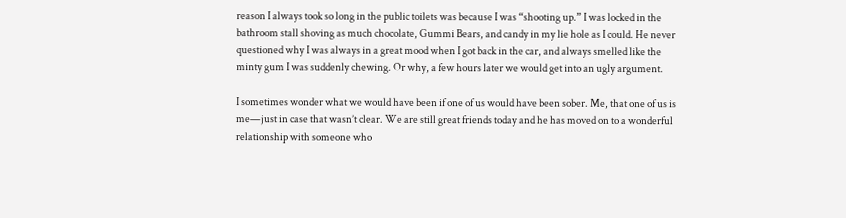reason I always took so long in the public toilets was because I was “shooting up.” I was locked in the bathroom stall shoving as much chocolate, Gummi Bears, and candy in my lie hole as I could. He never questioned why I was always in a great mood when I got back in the car, and always smelled like the minty gum I was suddenly chewing. Or why, a few hours later we would get into an ugly argument.

I sometimes wonder what we would have been if one of us would have been sober. Me, that one of us is me—just in case that wasn’t clear. We are still great friends today and he has moved on to a wonderful relationship with someone who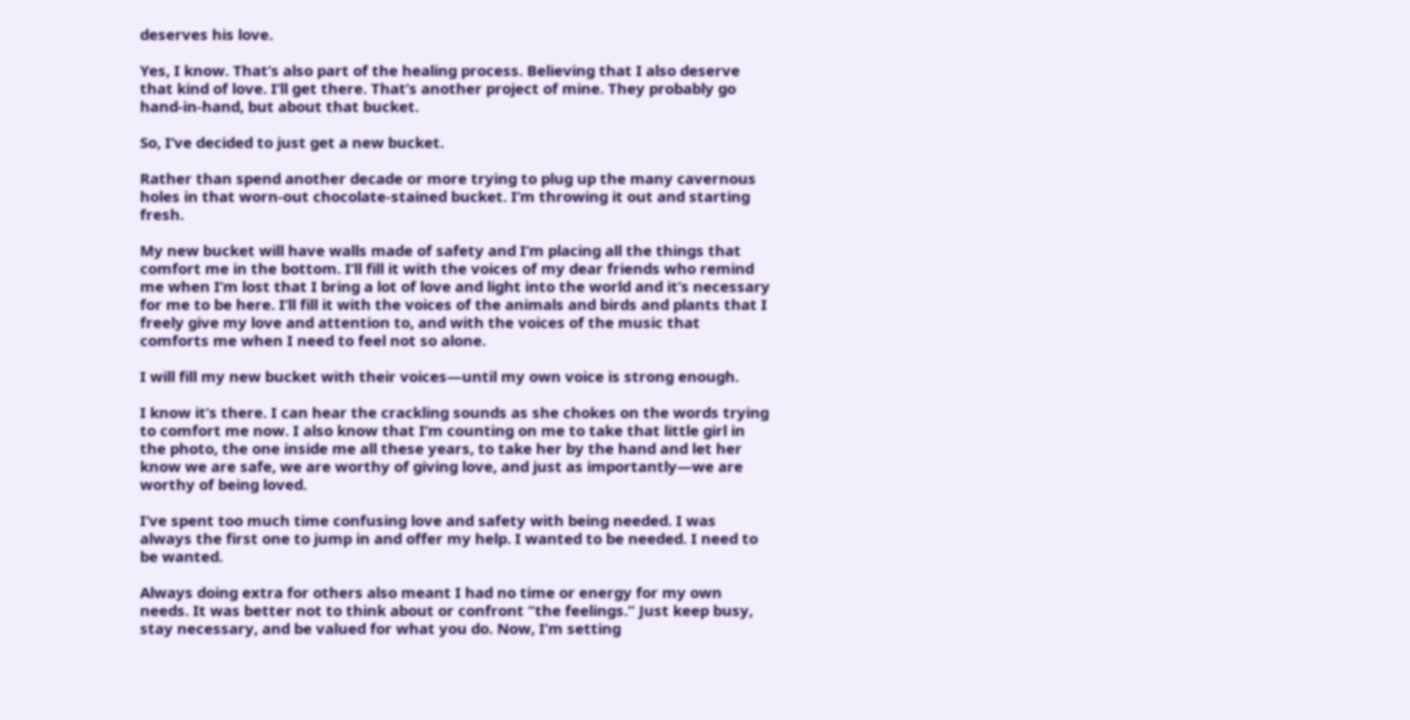deserves his love.

Yes, I know. That’s also part of the healing process. Believing that I also deserve that kind of love. I’ll get there. That’s another project of mine. They probably go hand-in-hand, but about that bucket.

So, I’ve decided to just get a new bucket.

Rather than spend another decade or more trying to plug up the many cavernous holes in that worn-out chocolate-stained bucket. I’m throwing it out and starting fresh.

My new bucket will have walls made of safety and I’m placing all the things that comfort me in the bottom. I’ll fill it with the voices of my dear friends who remind me when I’m lost that I bring a lot of love and light into the world and it’s necessary for me to be here. I’ll fill it with the voices of the animals and birds and plants that I freely give my love and attention to, and with the voices of the music that comforts me when I need to feel not so alone.

I will fill my new bucket with their voices—until my own voice is strong enough.

I know it’s there. I can hear the crackling sounds as she chokes on the words trying to comfort me now. I also know that I’m counting on me to take that little girl in the photo, the one inside me all these years, to take her by the hand and let her know we are safe, we are worthy of giving love, and just as importantly—we are worthy of being loved.

I’ve spent too much time confusing love and safety with being needed. I was always the first one to jump in and offer my help. I wanted to be needed. I need to be wanted.

Always doing extra for others also meant I had no time or energy for my own needs. It was better not to think about or confront “the feelings.” Just keep busy, stay necessary, and be valued for what you do. Now, I’m setting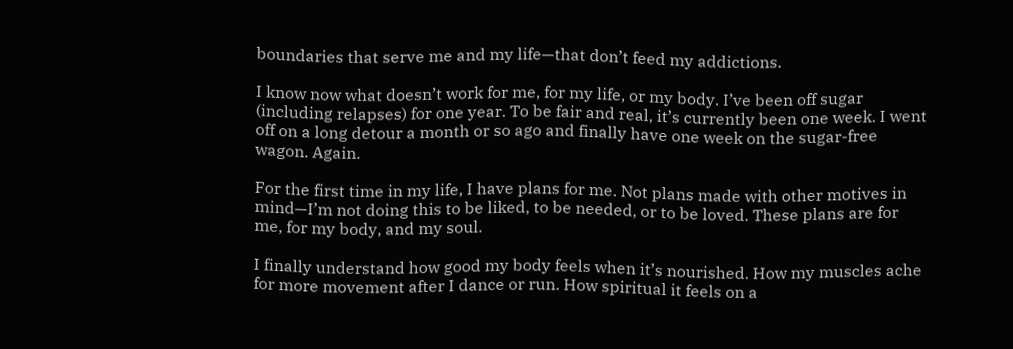boundaries that serve me and my life—that don’t feed my addictions.

I know now what doesn’t work for me, for my life, or my body. I’ve been off sugar (including relapses) for one year. To be fair and real, it’s currently been one week. I went off on a long detour a month or so ago and finally have one week on the sugar-free wagon. Again.

For the first time in my life, I have plans for me. Not plans made with other motives in mind—I’m not doing this to be liked, to be needed, or to be loved. These plans are for me, for my body, and my soul.

I finally understand how good my body feels when it’s nourished. How my muscles ache for more movement after I dance or run. How spiritual it feels on a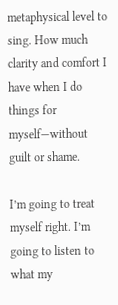metaphysical level to sing. How much clarity and comfort I have when I do things for myself—without guilt or shame.

I’m going to treat myself right. I’m going to listen to what my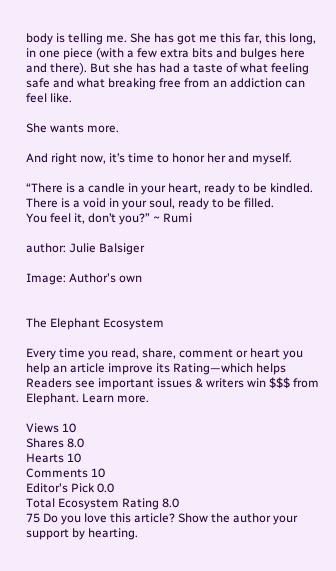body is telling me. She has got me this far, this long, in one piece (with a few extra bits and bulges here and there). But she has had a taste of what feeling safe and what breaking free from an addiction can feel like.

She wants more.

And right now, it’s time to honor her and myself.

“There is a candle in your heart, ready to be kindled.
There is a void in your soul, ready to be filled.
You feel it, don’t you?” ~ Rumi

author: Julie Balsiger

Image: Author's own


The Elephant Ecosystem

Every time you read, share, comment or heart you help an article improve its Rating—which helps Readers see important issues & writers win $$$ from Elephant. Learn more.

Views 10
Shares 8.0
Hearts 10
Comments 10
Editor's Pick 0.0
Total Ecosystem Rating 8.0
75 Do you love this article? Show the author your support by hearting.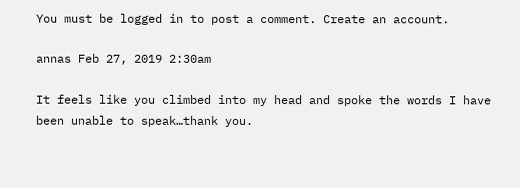You must be logged in to post a comment. Create an account.

annas Feb 27, 2019 2:30am

It feels like you climbed into my head and spoke the words I have been unable to speak…thank you.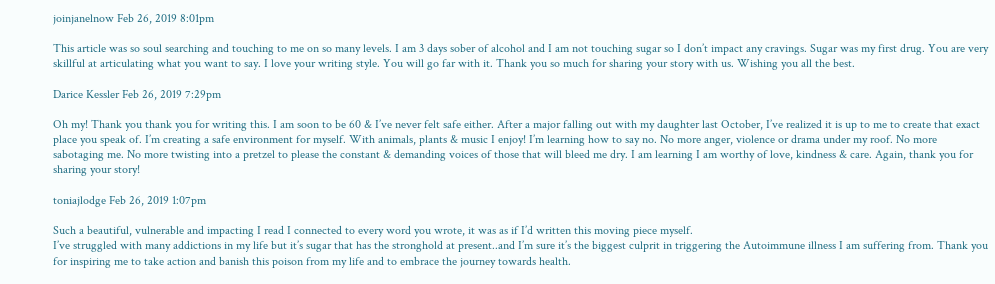joinjanelnow Feb 26, 2019 8:01pm

This article was so soul searching and touching to me on so many levels. I am 3 days sober of alcohol and I am not touching sugar so I don’t impact any cravings. Sugar was my first drug. You are very skillful at articulating what you want to say. I love your writing style. You will go far with it. Thank you so much for sharing your story with us. Wishing you all the best.

Darice Kessler Feb 26, 2019 7:29pm

Oh my! Thank you thank you for writing this. I am soon to be 60 & I’ve never felt safe either. After a major falling out with my daughter last October, I’ve realized it is up to me to create that exact place you speak of. I’m creating a safe environment for myself. With animals, plants & music I enjoy! I’m learning how to say no. No more anger, violence or drama under my roof. No more sabotaging me. No more twisting into a pretzel to please the constant & demanding voices of those that will bleed me dry. I am learning I am worthy of love, kindness & care. Again, thank you for sharing your story!

toniajlodge Feb 26, 2019 1:07pm

Such a beautiful, vulnerable and impacting I read I connected to every word you wrote, it was as if I’d written this moving piece myself.
I’ve struggled with many addictions in my life but it’s sugar that has the stronghold at present..and I’m sure it’s the biggest culprit in triggering the Autoimmune illness I am suffering from. Thank you for inspiring me to take action and banish this poison from my life and to embrace the journey towards health.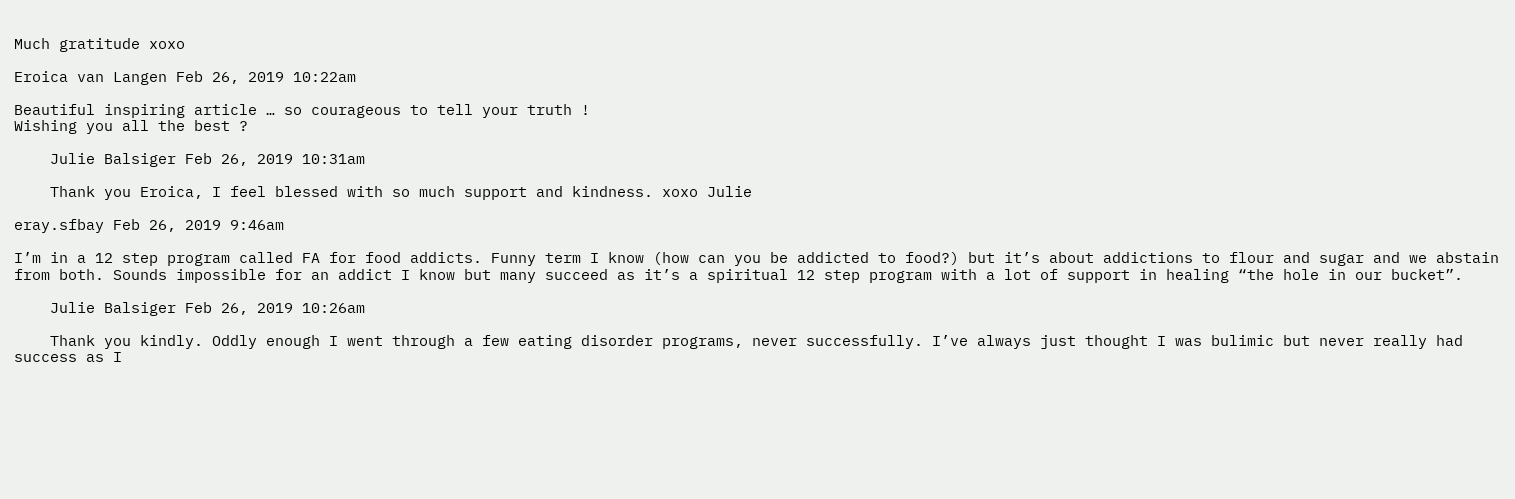Much gratitude xoxo

Eroica van Langen Feb 26, 2019 10:22am

Beautiful inspiring article … so courageous to tell your truth !
Wishing you all the best ?

    Julie Balsiger Feb 26, 2019 10:31am

    Thank you Eroica, I feel blessed with so much support and kindness. xoxo Julie

eray.sfbay Feb 26, 2019 9:46am

I’m in a 12 step program called FA for food addicts. Funny term I know (how can you be addicted to food?) but it’s about addictions to flour and sugar and we abstain from both. Sounds impossible for an addict I know but many succeed as it’s a spiritual 12 step program with a lot of support in healing “the hole in our bucket”.

    Julie Balsiger Feb 26, 2019 10:26am

    Thank you kindly. Oddly enough I went through a few eating disorder programs, never successfully. I’ve always just thought I was bulimic but never really had success as I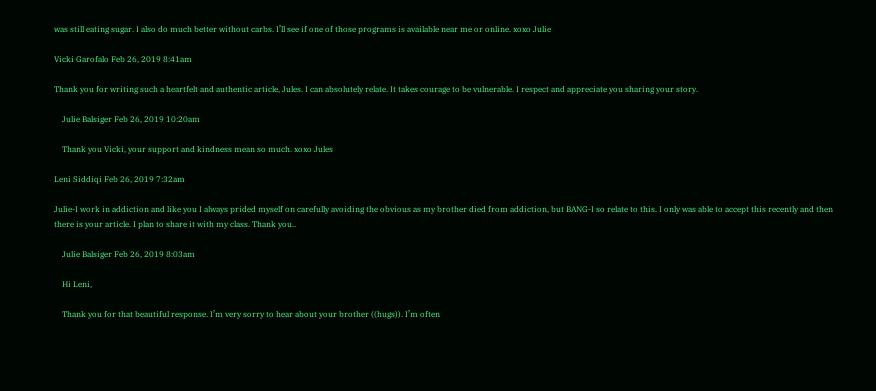was still eating sugar. I also do much better without carbs. I’ll see if one of those programs is available near me or online. xoxo Julie

Vicki Garofalo Feb 26, 2019 8:41am

Thank you for writing such a heartfelt and authentic article, Jules. I can absolutely relate. It takes courage to be vulnerable. I respect and appreciate you sharing your story.

    Julie Balsiger Feb 26, 2019 10:20am

    Thank you Vicki, your support and kindness mean so much. xoxo Jules

Leni Siddiqi Feb 26, 2019 7:32am

Julie-I work in addiction and like you I always prided myself on carefully avoiding the obvious as my brother died from addiction, but BANG-I so relate to this. I only was able to accept this recently and then there is your article. I plan to share it with my class. Thank you..

    Julie Balsiger Feb 26, 2019 8:03am

    Hi Leni,

    Thank you for that beautiful response. I’m very sorry to hear about your brother ((hugs)). I’m often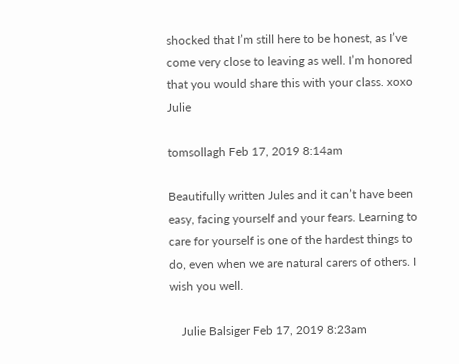shocked that I’m still here to be honest, as I’ve come very close to leaving as well. I’m honored that you would share this with your class. xoxo Julie

tomsollagh Feb 17, 2019 8:14am

Beautifully written Jules and it can’t have been easy, facing yourself and your fears. Learning to care for yourself is one of the hardest things to do, even when we are natural carers of others. I wish you well.

    Julie Balsiger Feb 17, 2019 8:23am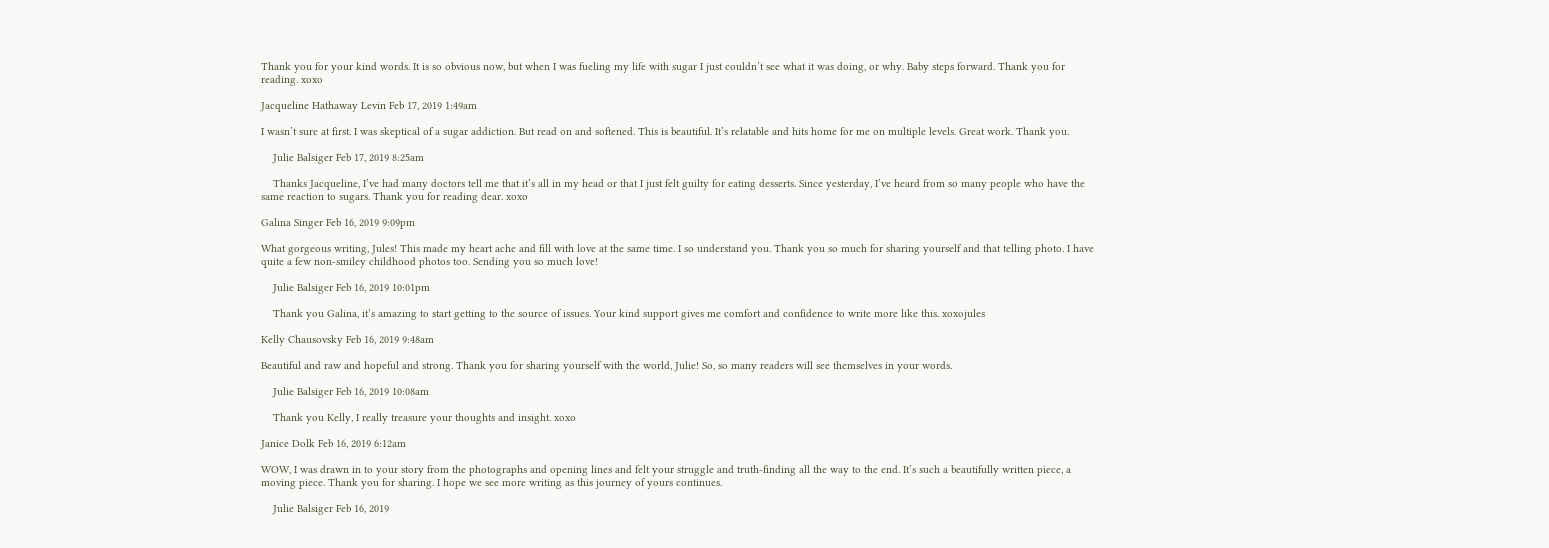Thank you for your kind words. It is so obvious now, but when I was fueling my life with sugar I just couldn’t see what it was doing, or why. Baby steps forward. Thank you for reading. xoxo

Jacqueline Hathaway Levin Feb 17, 2019 1:49am

I wasn’t sure at first. I was skeptical of a sugar addiction. But read on and softened. This is beautiful. It’s relatable and hits home for me on multiple levels. Great work. Thank you.

    Julie Balsiger Feb 17, 2019 8:25am

    Thanks Jacqueline, I’ve had many doctors tell me that it’s all in my head or that I just felt guilty for eating desserts. Since yesterday, I’ve heard from so many people who have the same reaction to sugars. Thank you for reading dear. xoxo

Galina Singer Feb 16, 2019 9:09pm

What gorgeous writing, Jules! This made my heart ache and fill with love at the same time. I so understand you. Thank you so much for sharing yourself and that telling photo. I have quite a few non-smiley childhood photos too. Sending you so much love!

    Julie Balsiger Feb 16, 2019 10:01pm

    Thank you Galina, it’s amazing to start getting to the source of issues. Your kind support gives me comfort and confidence to write more like this. xoxojules

Kelly Chausovsky Feb 16, 2019 9:48am

Beautiful and raw and hopeful and strong. Thank you for sharing yourself with the world, Julie! So, so many readers will see themselves in your words.

    Julie Balsiger Feb 16, 2019 10:08am

    Thank you Kelly, I really treasure your thoughts and insight. xoxo

Janice Dolk Feb 16, 2019 6:12am

WOW, I was drawn in to your story from the photographs and opening lines and felt your struggle and truth-finding all the way to the end. It’s such a beautifully written piece, a moving piece. Thank you for sharing. I hope we see more writing as this journey of yours continues.

    Julie Balsiger Feb 16, 2019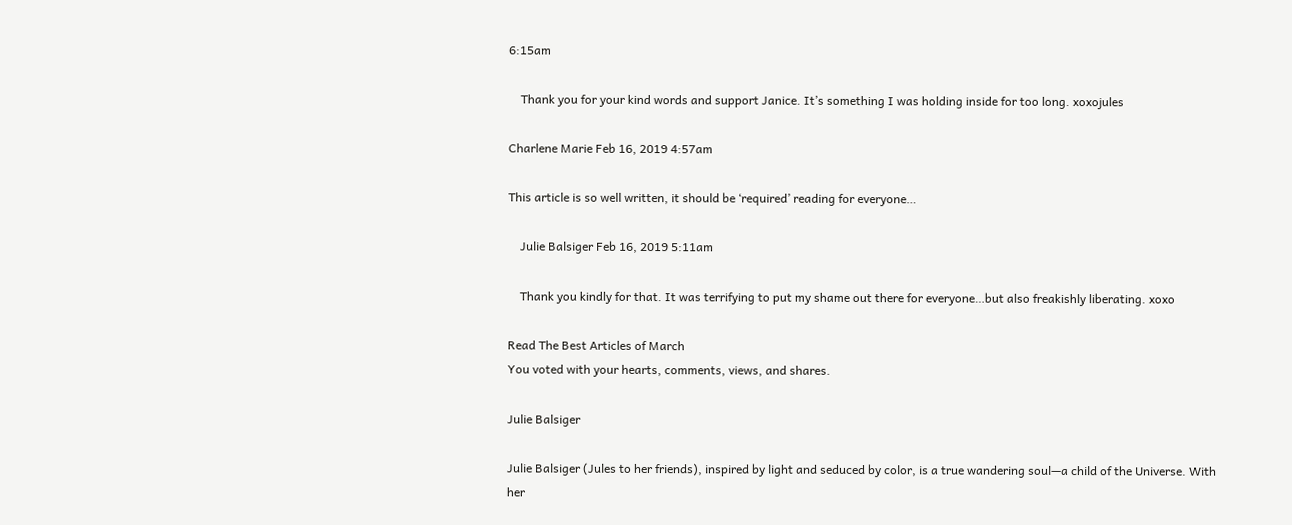6:15am

    Thank you for your kind words and support Janice. It’s something I was holding inside for too long. xoxojules

Charlene Marie Feb 16, 2019 4:57am

This article is so well written, it should be ‘required’ reading for everyone…

    Julie Balsiger Feb 16, 2019 5:11am

    Thank you kindly for that. It was terrifying to put my shame out there for everyone…but also freakishly liberating. xoxo

Read The Best Articles of March
You voted with your hearts, comments, views, and shares.

Julie Balsiger

Julie Balsiger (Jules to her friends), inspired by light and seduced by color, is a true wandering soul—a child of the Universe. With her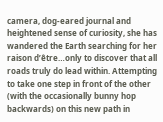camera, dog-eared journal and heightened sense of curiosity, she has wandered the Earth searching for her raison d’être…only to discover that all roads truly do lead within. Attempting to take one step in front of the other (with the occasionally bunny hop backwards) on this new path in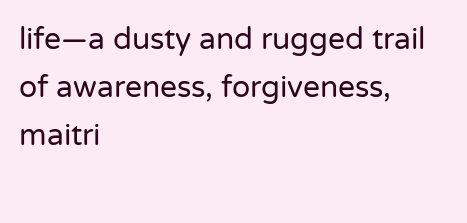life—a dusty and rugged trail of awareness, forgiveness, maitri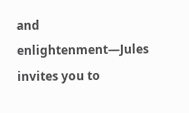and enlightenment—Jules invites you to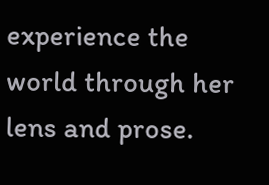experience the world through her lens and prose.